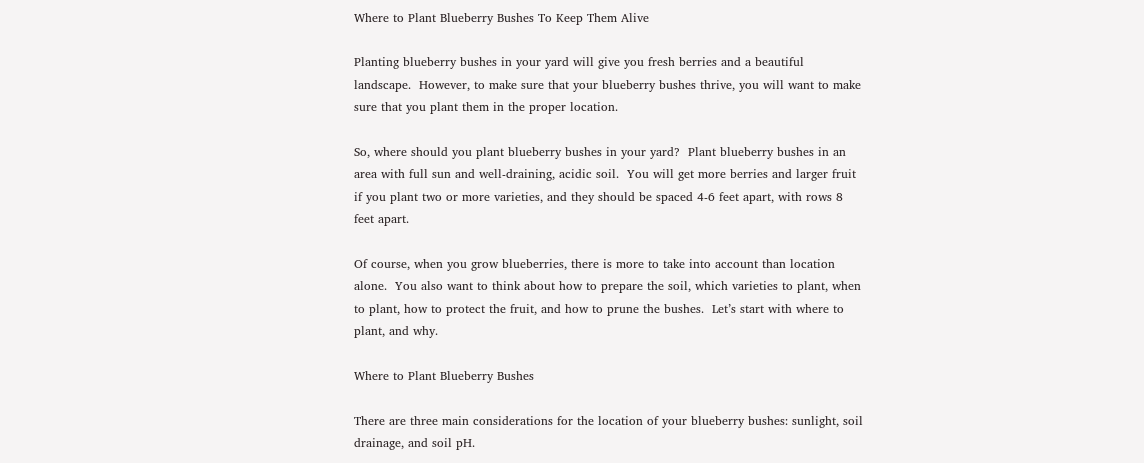Where to Plant Blueberry Bushes To Keep Them Alive

Planting blueberry bushes in your yard will give you fresh berries and a beautiful landscape.  However, to make sure that your blueberry bushes thrive, you will want to make sure that you plant them in the proper location.

So, where should you plant blueberry bushes in your yard?  Plant blueberry bushes in an area with full sun and well-draining, acidic soil.  You will get more berries and larger fruit if you plant two or more varieties, and they should be spaced 4-6 feet apart, with rows 8 feet apart.

Of course, when you grow blueberries, there is more to take into account than location alone.  You also want to think about how to prepare the soil, which varieties to plant, when to plant, how to protect the fruit, and how to prune the bushes.  Let’s start with where to plant, and why.

Where to Plant Blueberry Bushes

There are three main considerations for the location of your blueberry bushes: sunlight, soil drainage, and soil pH.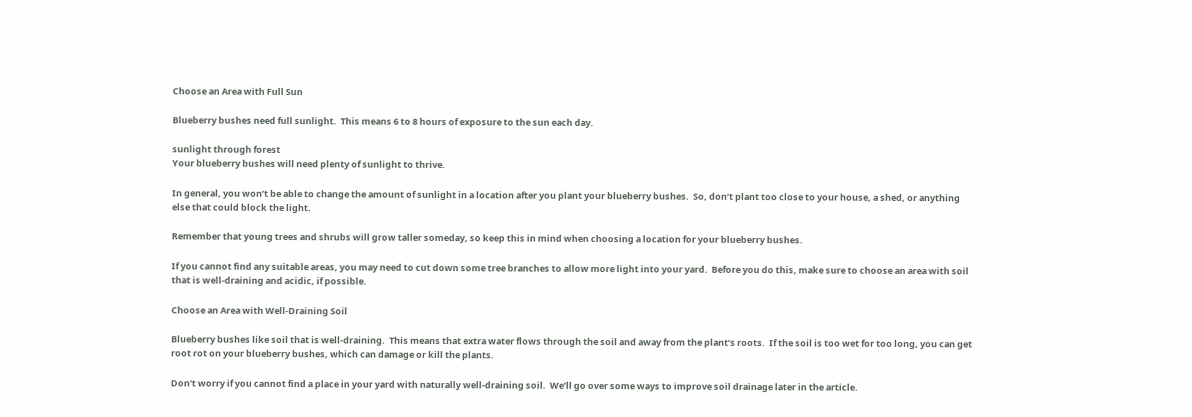Choose an Area with Full Sun

Blueberry bushes need full sunlight.  This means 6 to 8 hours of exposure to the sun each day.

sunlight through forest
Your blueberry bushes will need plenty of sunlight to thrive.

In general, you won’t be able to change the amount of sunlight in a location after you plant your blueberry bushes.  So, don’t plant too close to your house, a shed, or anything else that could block the light.

Remember that young trees and shrubs will grow taller someday, so keep this in mind when choosing a location for your blueberry bushes.

If you cannot find any suitable areas, you may need to cut down some tree branches to allow more light into your yard.  Before you do this, make sure to choose an area with soil that is well-draining and acidic, if possible.

Choose an Area with Well-Draining Soil

Blueberry bushes like soil that is well-draining.  This means that extra water flows through the soil and away from the plant’s roots.  If the soil is too wet for too long, you can get root rot on your blueberry bushes, which can damage or kill the plants.

Don’t worry if you cannot find a place in your yard with naturally well-draining soil.  We’ll go over some ways to improve soil drainage later in the article.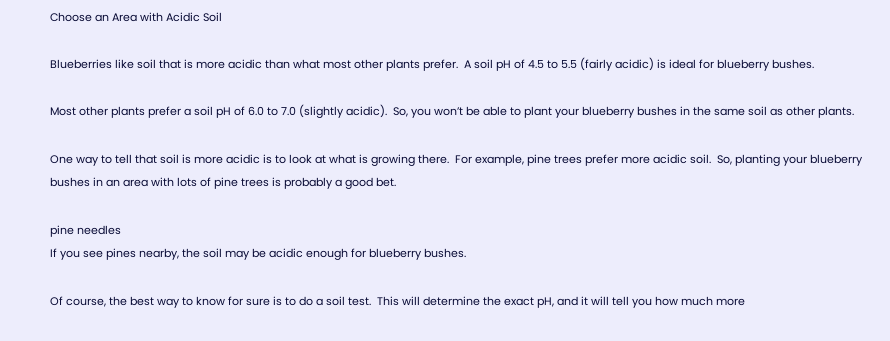Choose an Area with Acidic Soil

Blueberries like soil that is more acidic than what most other plants prefer.  A soil pH of 4.5 to 5.5 (fairly acidic) is ideal for blueberry bushes.

Most other plants prefer a soil pH of 6.0 to 7.0 (slightly acidic).  So, you won’t be able to plant your blueberry bushes in the same soil as other plants.

One way to tell that soil is more acidic is to look at what is growing there.  For example, pine trees prefer more acidic soil.  So, planting your blueberry bushes in an area with lots of pine trees is probably a good bet.

pine needles
If you see pines nearby, the soil may be acidic enough for blueberry bushes.

Of course, the best way to know for sure is to do a soil test.  This will determine the exact pH, and it will tell you how much more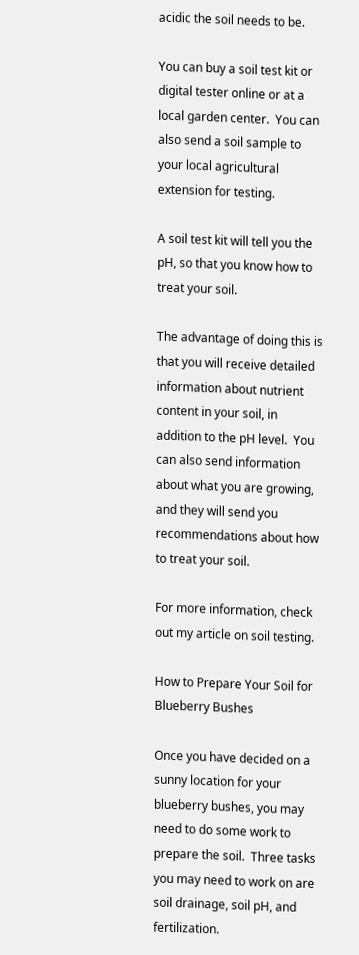acidic the soil needs to be.

You can buy a soil test kit or digital tester online or at a local garden center.  You can also send a soil sample to your local agricultural extension for testing.

A soil test kit will tell you the pH, so that you know how to treat your soil.

The advantage of doing this is that you will receive detailed information about nutrient content in your soil, in addition to the pH level.  You can also send information about what you are growing, and they will send you recommendations about how to treat your soil.

For more information, check out my article on soil testing.

How to Prepare Your Soil for Blueberry Bushes

Once you have decided on a sunny location for your blueberry bushes, you may need to do some work to prepare the soil.  Three tasks you may need to work on are soil drainage, soil pH, and fertilization.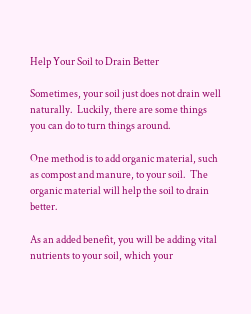Help Your Soil to Drain Better

Sometimes, your soil just does not drain well naturally.  Luckily, there are some things you can do to turn things around.

One method is to add organic material, such as compost and manure, to your soil.  The organic material will help the soil to drain better.

As an added benefit, you will be adding vital nutrients to your soil, which your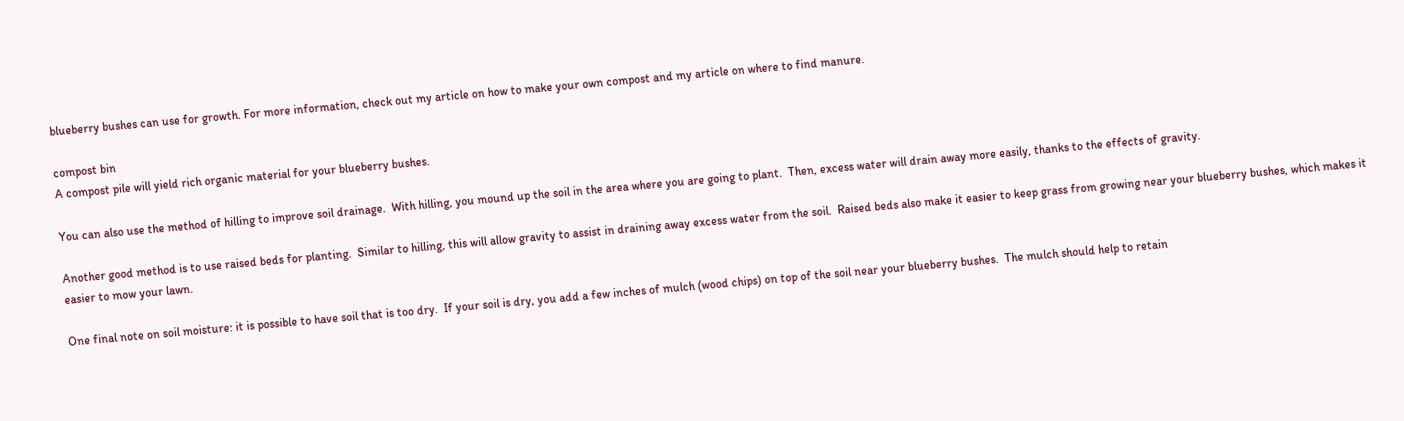blueberry bushes can use for growth. For more information, check out my article on how to make your own compost and my article on where to find manure.

compost bin
A compost pile will yield rich organic material for your blueberry bushes.

You can also use the method of hilling to improve soil drainage.  With hilling, you mound up the soil in the area where you are going to plant.  Then, excess water will drain away more easily, thanks to the effects of gravity.

Another good method is to use raised beds for planting.  Similar to hilling, this will allow gravity to assist in draining away excess water from the soil.  Raised beds also make it easier to keep grass from growing near your blueberry bushes, which makes it easier to mow your lawn.

One final note on soil moisture: it is possible to have soil that is too dry.  If your soil is dry, you add a few inches of mulch (wood chips) on top of the soil near your blueberry bushes.  The mulch should help to retain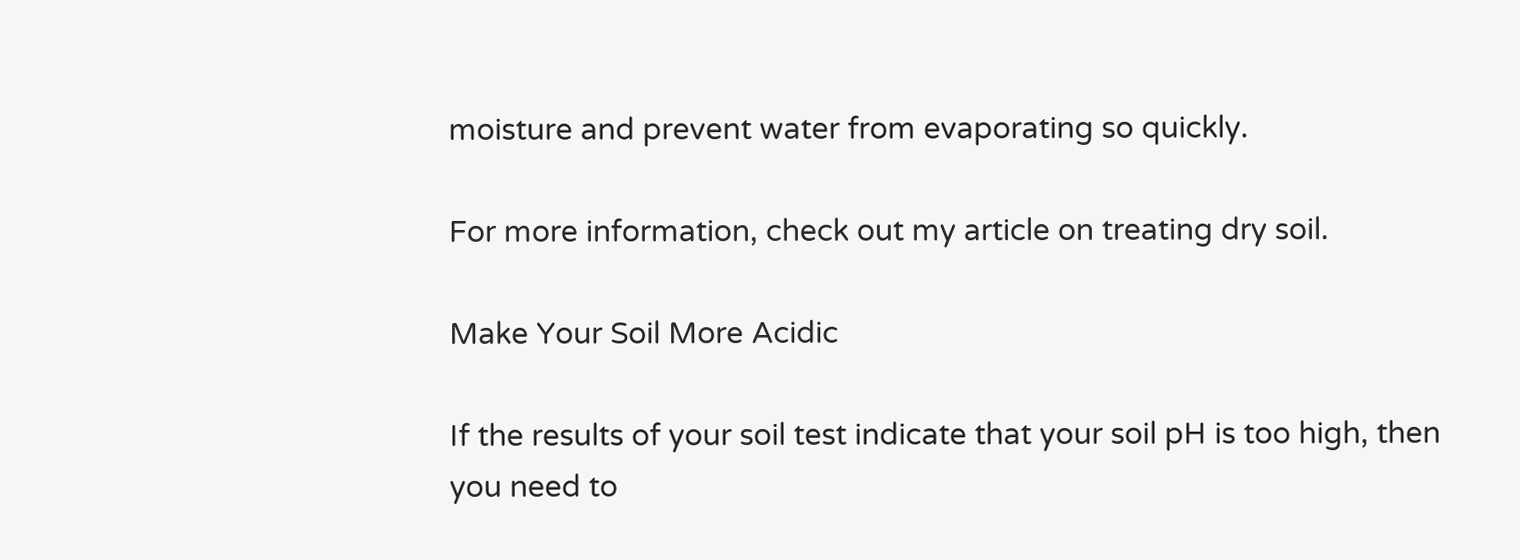moisture and prevent water from evaporating so quickly.

For more information, check out my article on treating dry soil.

Make Your Soil More Acidic

If the results of your soil test indicate that your soil pH is too high, then you need to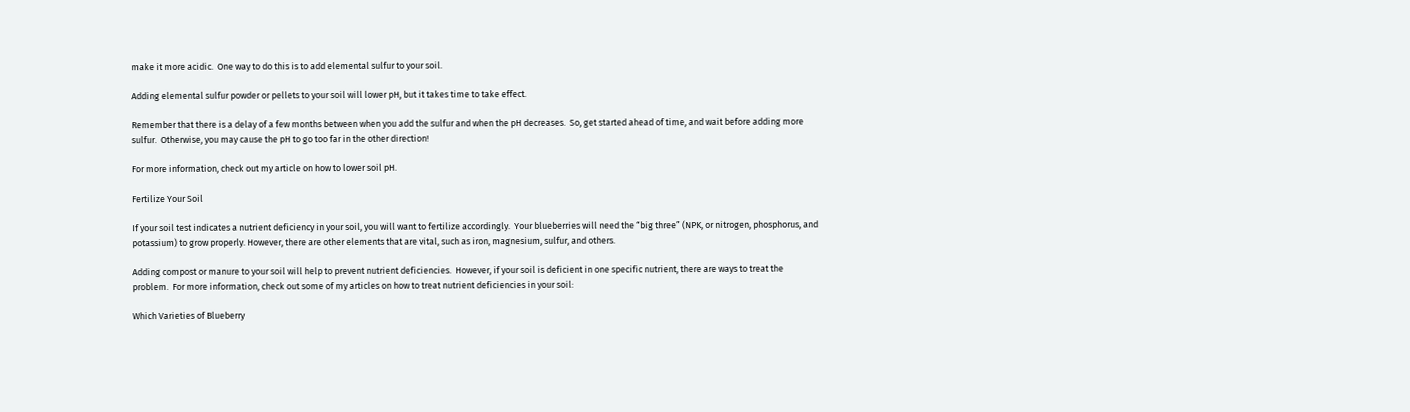make it more acidic.  One way to do this is to add elemental sulfur to your soil.

Adding elemental sulfur powder or pellets to your soil will lower pH, but it takes time to take effect.

Remember that there is a delay of a few months between when you add the sulfur and when the pH decreases.  So, get started ahead of time, and wait before adding more sulfur.  Otherwise, you may cause the pH to go too far in the other direction!

For more information, check out my article on how to lower soil pH.

Fertilize Your Soil

If your soil test indicates a nutrient deficiency in your soil, you will want to fertilize accordingly.  Your blueberries will need the “big three” (NPK, or nitrogen, phosphorus, and potassium) to grow properly. However, there are other elements that are vital, such as iron, magnesium, sulfur, and others.

Adding compost or manure to your soil will help to prevent nutrient deficiencies.  However, if your soil is deficient in one specific nutrient, there are ways to treat the problem.  For more information, check out some of my articles on how to treat nutrient deficiencies in your soil:

Which Varieties of Blueberry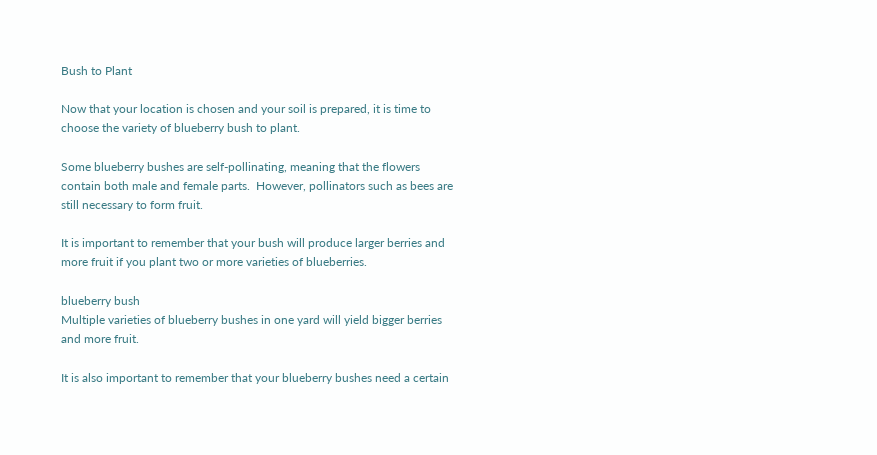Bush to Plant

Now that your location is chosen and your soil is prepared, it is time to choose the variety of blueberry bush to plant.

Some blueberry bushes are self-pollinating, meaning that the flowers contain both male and female parts.  However, pollinators such as bees are still necessary to form fruit.

It is important to remember that your bush will produce larger berries and more fruit if you plant two or more varieties of blueberries.

blueberry bush
Multiple varieties of blueberry bushes in one yard will yield bigger berries and more fruit.

It is also important to remember that your blueberry bushes need a certain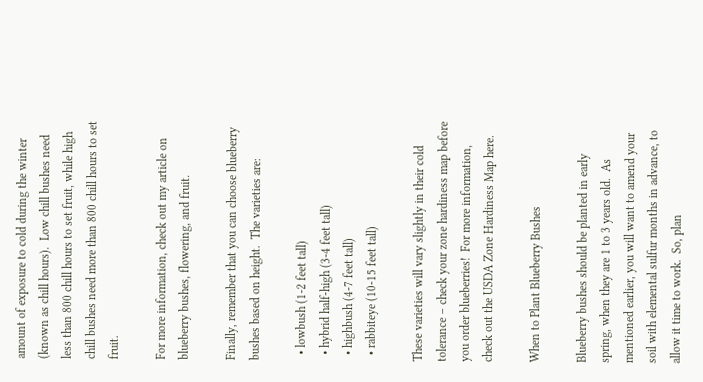amount of exposure to cold during the winter (known as chill hours).  Low chill bushes need less than 800 chill hours to set fruit, while high chill bushes need more than 800 chill hours to set fruit.

For more information, check out my article on blueberry bushes, flowering, and fruit.

Finally, remember that you can choose blueberry bushes based on height.  The varieties are:

  • lowbush (1-2 feet tall)
  • hybrid half-high (3-4 feet tall)
  • highbush (4-7 feet tall)
  • rabbiteye (10-15 feet tall)

These varieties will vary slightly in their cold tolerance – check your zone hardiness map before you order blueberries!  For more information, check out the USDA Zone Hardiness Map here.

When to Plant Blueberry Bushes

Blueberry bushes should be planted in early spring, when they are 1 to 3 years old.  As mentioned earlier, you will want to amend your soil with elemental sulfur months in advance, to allow it time to work.  So, plan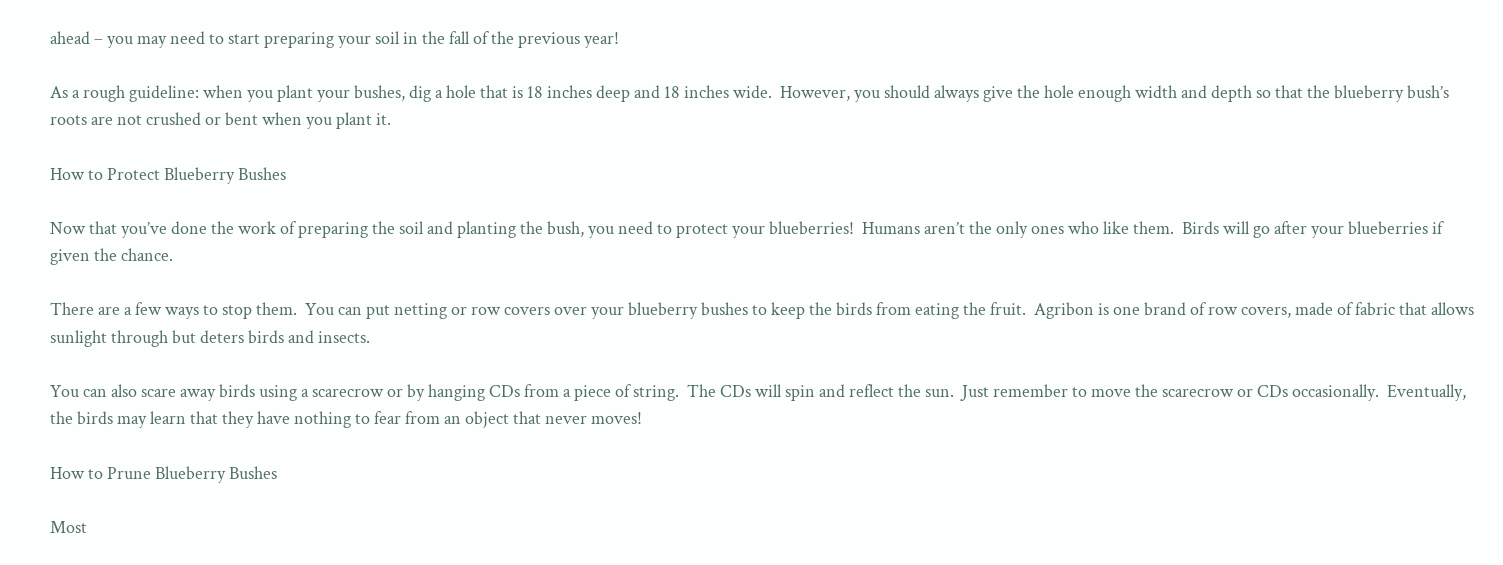ahead – you may need to start preparing your soil in the fall of the previous year!

As a rough guideline: when you plant your bushes, dig a hole that is 18 inches deep and 18 inches wide.  However, you should always give the hole enough width and depth so that the blueberry bush’s roots are not crushed or bent when you plant it.

How to Protect Blueberry Bushes

Now that you’ve done the work of preparing the soil and planting the bush, you need to protect your blueberries!  Humans aren’t the only ones who like them.  Birds will go after your blueberries if given the chance.

There are a few ways to stop them.  You can put netting or row covers over your blueberry bushes to keep the birds from eating the fruit.  Agribon is one brand of row covers, made of fabric that allows sunlight through but deters birds and insects.

You can also scare away birds using a scarecrow or by hanging CDs from a piece of string.  The CDs will spin and reflect the sun.  Just remember to move the scarecrow or CDs occasionally.  Eventually, the birds may learn that they have nothing to fear from an object that never moves!

How to Prune Blueberry Bushes

Most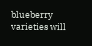blueberry varieties will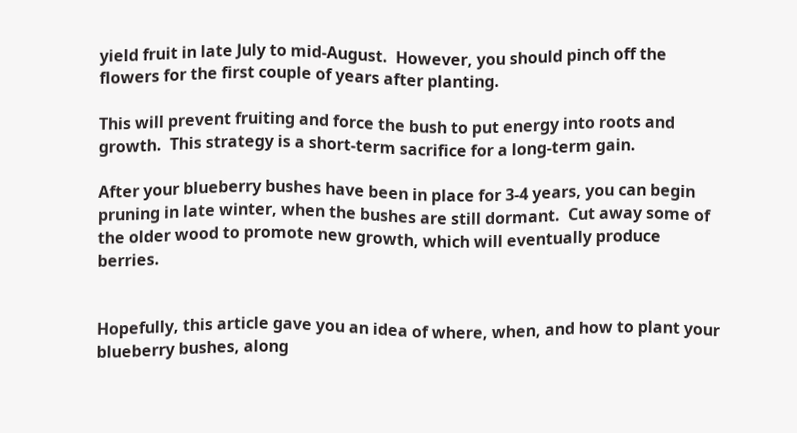yield fruit in late July to mid-August.  However, you should pinch off the flowers for the first couple of years after planting.

This will prevent fruiting and force the bush to put energy into roots and growth.  This strategy is a short-term sacrifice for a long-term gain.

After your blueberry bushes have been in place for 3-4 years, you can begin pruning in late winter, when the bushes are still dormant.  Cut away some of the older wood to promote new growth, which will eventually produce berries.


Hopefully, this article gave you an idea of where, when, and how to plant your blueberry bushes, along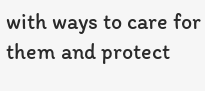with ways to care for them and protect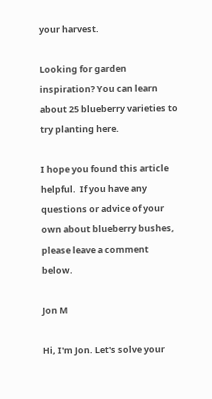your harvest.

Looking for garden inspiration? You can learn about 25 blueberry varieties to try planting here.

I hope you found this article helpful.  If you have any questions or advice of your own about blueberry bushes, please leave a comment below.

Jon M

Hi, I'm Jon. Let's solve your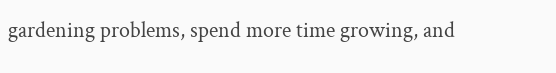gardening problems, spend more time growing, and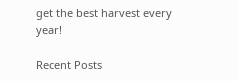get the best harvest every year!

Recent Posts